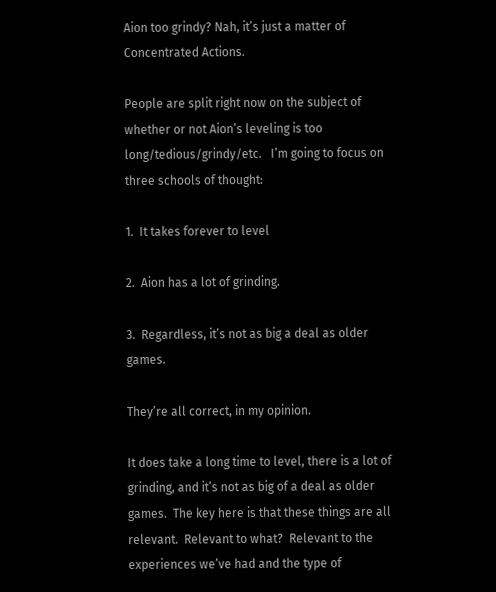Aion too grindy? Nah, it’s just a matter of Concentrated Actions.

People are split right now on the subject of whether or not Aion’s leveling is too long/tedious/grindy/etc.   I’m going to focus on three schools of thought:

1.  It takes forever to level

2.  Aion has a lot of grinding.

3.  Regardless, it’s not as big a deal as older games.

They’re all correct, in my opinion.

It does take a long time to level, there is a lot of grinding, and it’s not as big of a deal as older games.  The key here is that these things are all relevant.  Relevant to what?  Relevant to the experiences we’ve had and the type of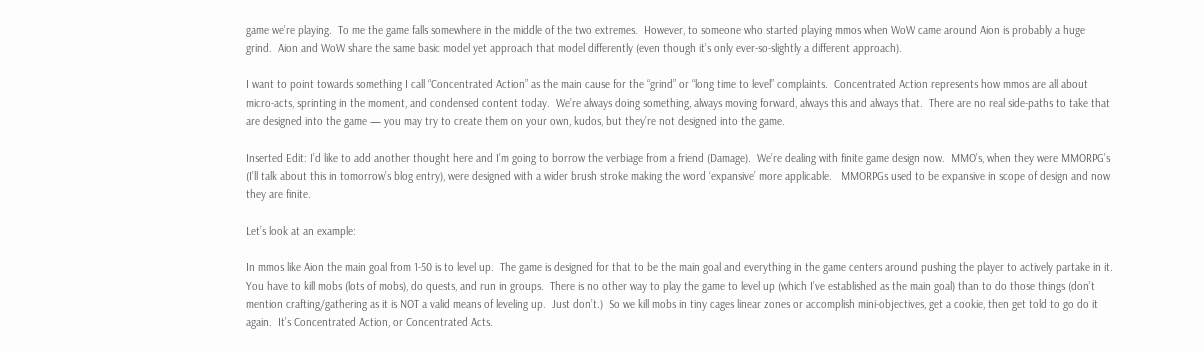game we’re playing.  To me the game falls somewhere in the middle of the two extremes.  However, to someone who started playing mmos when WoW came around Aion is probably a huge grind.  Aion and WoW share the same basic model yet approach that model differently (even though it’s only ever-so-slightly a different approach).

I want to point towards something I call “Concentrated Action” as the main cause for the “grind” or “long time to level” complaints.  Concentrated Action represents how mmos are all about micro-acts, sprinting in the moment, and condensed content today.  We’re always doing something, always moving forward, always this and always that.  There are no real side-paths to take that are designed into the game — you may try to create them on your own, kudos, but they’re not designed into the game.

Inserted Edit: I’d like to add another thought here and I’m going to borrow the verbiage from a friend (Damage).  We’re dealing with finite game design now.  MMO’s, when they were MMORPG’s (I’ll talk about this in tomorrow’s blog entry), were designed with a wider brush stroke making the word ‘expansive’ more applicable.   MMORPGs used to be expansive in scope of design and now they are finite.

Let’s look at an example:

In mmos like Aion the main goal from 1-50 is to level up.  The game is designed for that to be the main goal and everything in the game centers around pushing the player to actively partake in it.  You have to kill mobs (lots of mobs), do quests, and run in groups.  There is no other way to play the game to level up (which I’ve established as the main goal) than to do those things (don’t mention crafting/gathering as it is NOT a valid means of leveling up.  Just don’t.)  So we kill mobs in tiny cages linear zones or accomplish mini-objectives, get a cookie, then get told to go do it again.  It’s Concentrated Action, or Concentrated Acts.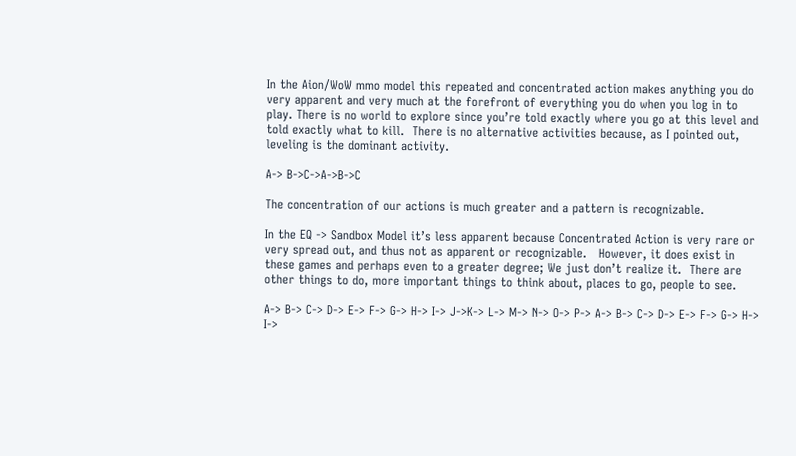In the Aion/WoW mmo model this repeated and concentrated action makes anything you do very apparent and very much at the forefront of everything you do when you log in to play. There is no world to explore since you’re told exactly where you go at this level and told exactly what to kill.  There is no alternative activities because, as I pointed out, leveling is the dominant activity.

A-> B->C->A->B->C

The concentration of our actions is much greater and a pattern is recognizable.

In the EQ -> Sandbox Model it’s less apparent because Concentrated Action is very rare or very spread out, and thus not as apparent or recognizable.   However, it does exist in these games and perhaps even to a greater degree; We just don’t realize it.  There are other things to do, more important things to think about, places to go, people to see.

A-> B-> C-> D-> E-> F-> G-> H-> I-> J->K-> L-> M-> N-> O-> P-> A-> B-> C-> D-> E-> F-> G-> H-> I->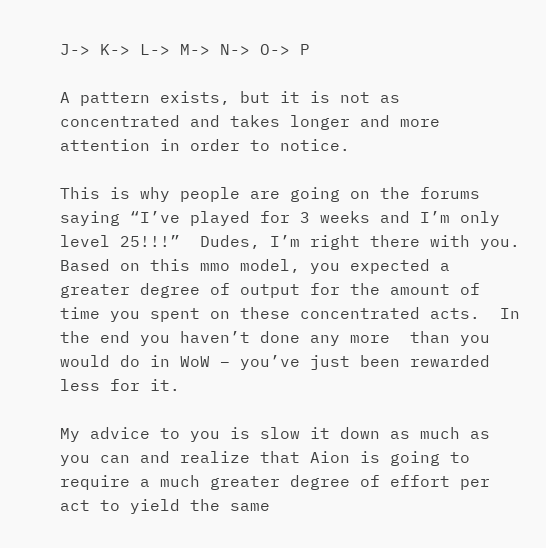J-> K-> L-> M-> N-> O-> P

A pattern exists, but it is not as concentrated and takes longer and more attention in order to notice.

This is why people are going on the forums saying “I’ve played for 3 weeks and I’m only level 25!!!”  Dudes, I’m right there with you.   Based on this mmo model, you expected a greater degree of output for the amount of time you spent on these concentrated acts.  In the end you haven’t done any more  than you would do in WoW – you’ve just been rewarded less for it.

My advice to you is slow it down as much as you can and realize that Aion is going to require a much greater degree of effort per act to yield the same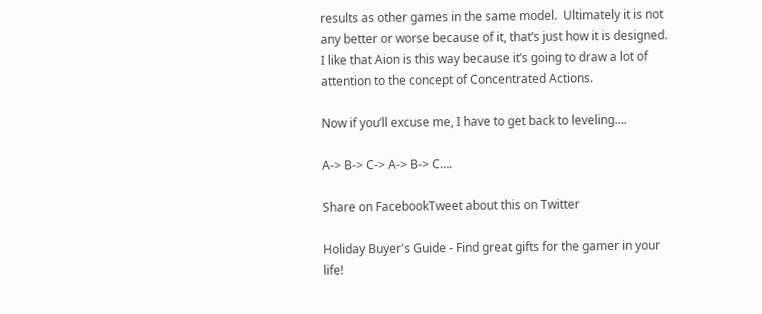results as other games in the same model.  Ultimately it is not any better or worse because of it, that’s just how it is designed.  I like that Aion is this way because it’s going to draw a lot of attention to the concept of Concentrated Actions.

Now if you’ll excuse me, I have to get back to leveling….

A-> B-> C-> A-> B-> C….

Share on FacebookTweet about this on Twitter

Holiday Buyer's Guide - Find great gifts for the gamer in your life!